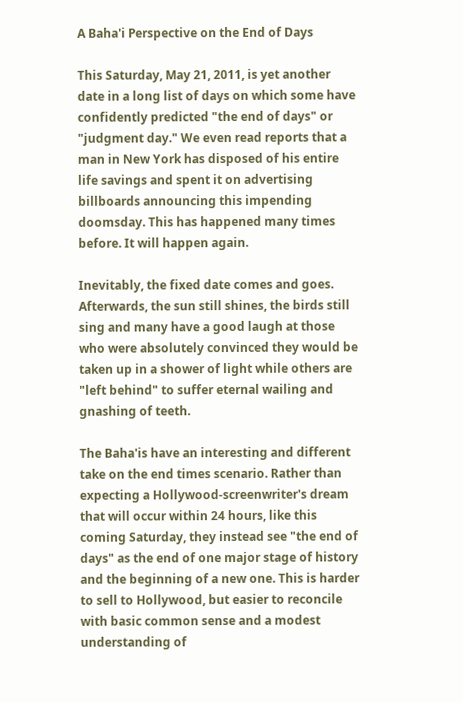A Baha'i Perspective on the End of Days

This Saturday, May 21, 2011, is yet another date in a long list of days on which some have confidently predicted "the end of days" or "judgment day." We even read reports that a man in New York has disposed of his entire life savings and spent it on advertising billboards announcing this impending doomsday. This has happened many times before. It will happen again.

Inevitably, the fixed date comes and goes. Afterwards, the sun still shines, the birds still sing and many have a good laugh at those who were absolutely convinced they would be taken up in a shower of light while others are "left behind" to suffer eternal wailing and gnashing of teeth.

The Baha'is have an interesting and different take on the end times scenario. Rather than expecting a Hollywood-screenwriter's dream that will occur within 24 hours, like this coming Saturday, they instead see "the end of days" as the end of one major stage of history and the beginning of a new one. This is harder to sell to Hollywood, but easier to reconcile with basic common sense and a modest understanding of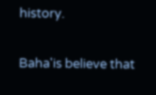history.

Baha'is believe that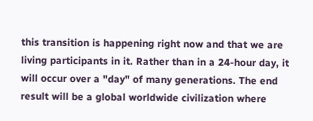this transition is happening right now and that we are living participants in it. Rather than in a 24-hour day, it will occur over a "day" of many generations. The end result will be a global worldwide civilization where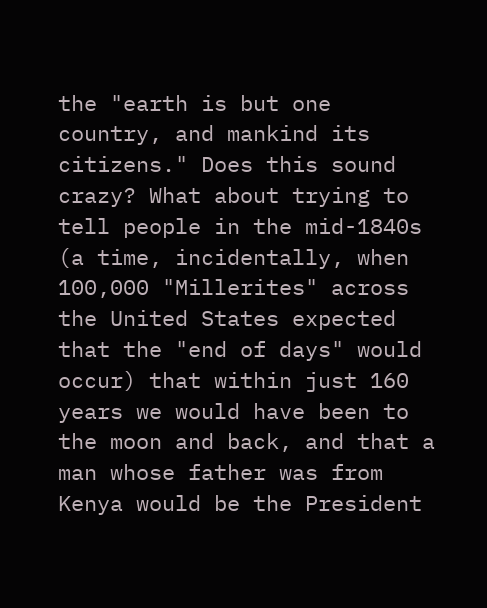the "earth is but one country, and mankind its citizens." Does this sound crazy? What about trying to tell people in the mid-1840s (a time, incidentally, when 100,000 "Millerites" across the United States expected that the "end of days" would occur) that within just 160 years we would have been to the moon and back, and that a man whose father was from Kenya would be the President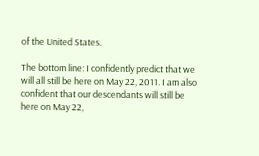of the United States.

The bottom line: I confidently predict that we will all still be here on May 22, 2011. I am also confident that our descendants will still be here on May 22,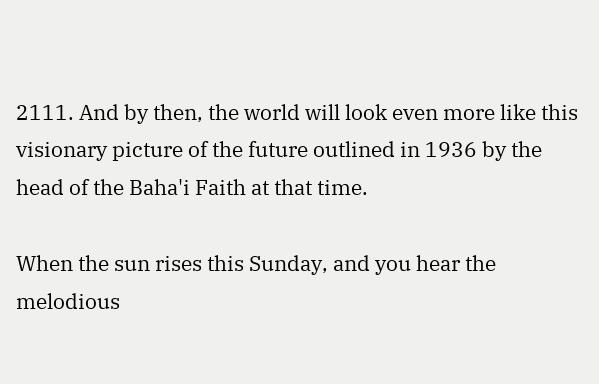2111. And by then, the world will look even more like this visionary picture of the future outlined in 1936 by the head of the Baha'i Faith at that time.

When the sun rises this Sunday, and you hear the melodious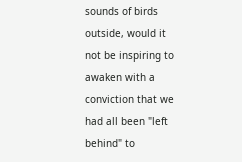sounds of birds outside, would it not be inspiring to awaken with a conviction that we had all been "left behind" to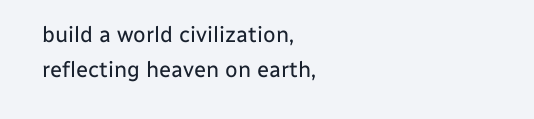build a world civilization, reflecting heaven on earth,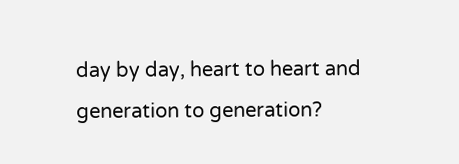day by day, heart to heart and generation to generation?